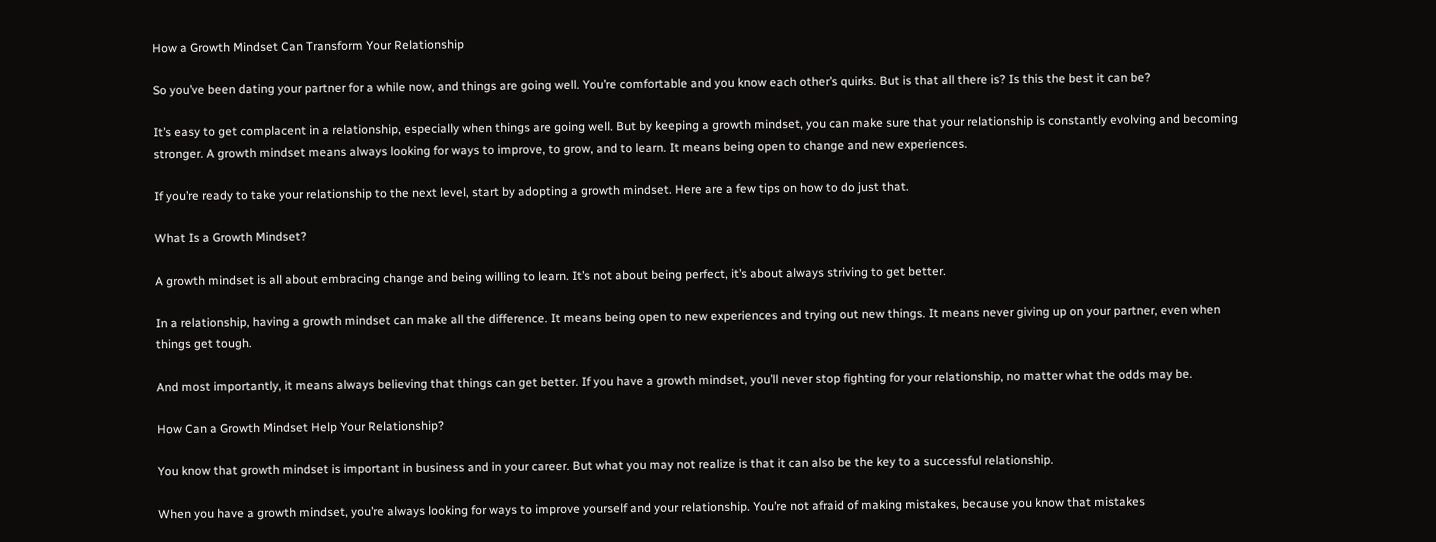How a Growth Mindset Can Transform Your Relationship

So you’ve been dating your partner for a while now, and things are going well. You’re comfortable and you know each other’s quirks. But is that all there is? Is this the best it can be?

It’s easy to get complacent in a relationship, especially when things are going well. But by keeping a growth mindset, you can make sure that your relationship is constantly evolving and becoming stronger. A growth mindset means always looking for ways to improve, to grow, and to learn. It means being open to change and new experiences.

If you’re ready to take your relationship to the next level, start by adopting a growth mindset. Here are a few tips on how to do just that.

What Is a Growth Mindset?

A growth mindset is all about embracing change and being willing to learn. It’s not about being perfect, it’s about always striving to get better.

In a relationship, having a growth mindset can make all the difference. It means being open to new experiences and trying out new things. It means never giving up on your partner, even when things get tough.

And most importantly, it means always believing that things can get better. If you have a growth mindset, you’ll never stop fighting for your relationship, no matter what the odds may be.

How Can a Growth Mindset Help Your Relationship?

You know that growth mindset is important in business and in your career. But what you may not realize is that it can also be the key to a successful relationship.

When you have a growth mindset, you’re always looking for ways to improve yourself and your relationship. You’re not afraid of making mistakes, because you know that mistakes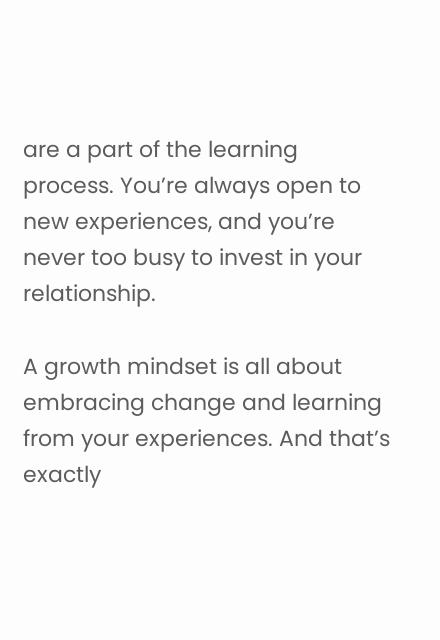are a part of the learning process. You’re always open to new experiences, and you’re never too busy to invest in your relationship.

A growth mindset is all about embracing change and learning from your experiences. And that’s exactly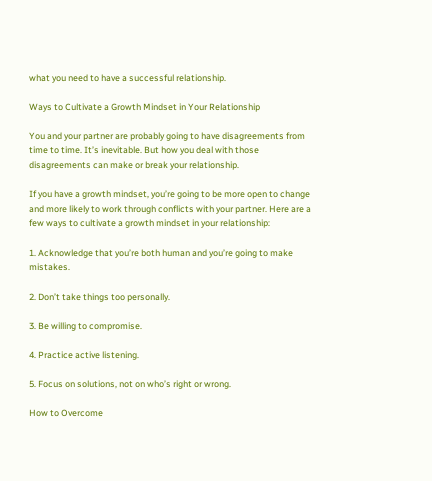what you need to have a successful relationship.

Ways to Cultivate a Growth Mindset in Your Relationship

You and your partner are probably going to have disagreements from time to time. It’s inevitable. But how you deal with those disagreements can make or break your relationship.

If you have a growth mindset, you’re going to be more open to change and more likely to work through conflicts with your partner. Here are a few ways to cultivate a growth mindset in your relationship:

1. Acknowledge that you’re both human and you’re going to make mistakes.

2. Don’t take things too personally.

3. Be willing to compromise.

4. Practice active listening.

5. Focus on solutions, not on who’s right or wrong.

How to Overcome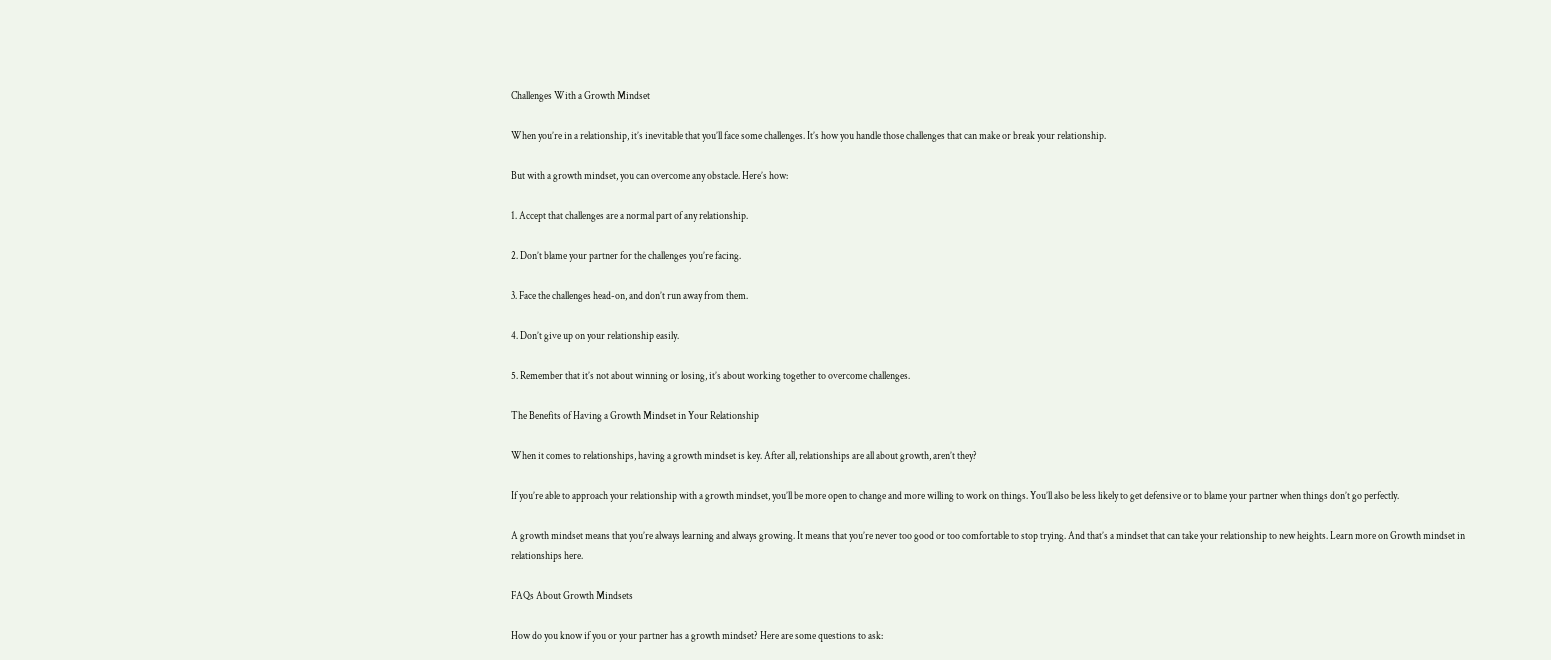Challenges With a Growth Mindset

When you’re in a relationship, it’s inevitable that you’ll face some challenges. It’s how you handle those challenges that can make or break your relationship.

But with a growth mindset, you can overcome any obstacle. Here’s how:

1. Accept that challenges are a normal part of any relationship.

2. Don’t blame your partner for the challenges you’re facing.

3. Face the challenges head-on, and don’t run away from them.

4. Don’t give up on your relationship easily.

5. Remember that it’s not about winning or losing, it’s about working together to overcome challenges.

The Benefits of Having a Growth Mindset in Your Relationship

When it comes to relationships, having a growth mindset is key. After all, relationships are all about growth, aren’t they?

If you’re able to approach your relationship with a growth mindset, you’ll be more open to change and more willing to work on things. You’ll also be less likely to get defensive or to blame your partner when things don’t go perfectly.

A growth mindset means that you’re always learning and always growing. It means that you’re never too good or too comfortable to stop trying. And that’s a mindset that can take your relationship to new heights. Learn more on Growth mindset in relationships here.

FAQs About Growth Mindsets

How do you know if you or your partner has a growth mindset? Here are some questions to ask: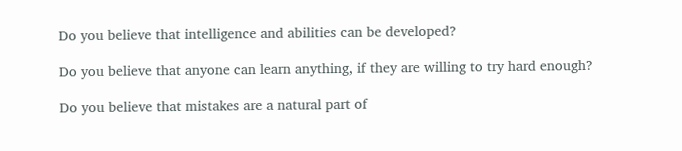Do you believe that intelligence and abilities can be developed?

Do you believe that anyone can learn anything, if they are willing to try hard enough?

Do you believe that mistakes are a natural part of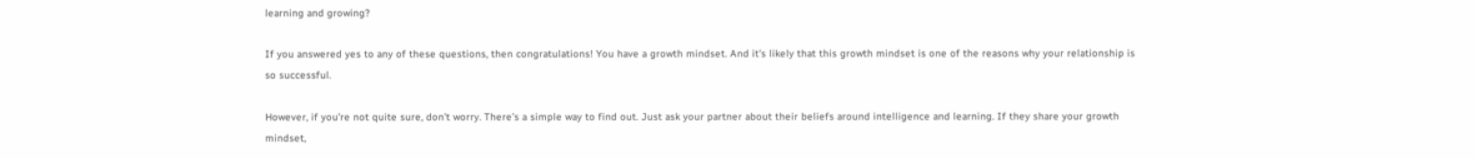learning and growing?

If you answered yes to any of these questions, then congratulations! You have a growth mindset. And it’s likely that this growth mindset is one of the reasons why your relationship is so successful.

However, if you’re not quite sure, don’t worry. There’s a simple way to find out. Just ask your partner about their beliefs around intelligence and learning. If they share your growth mindset,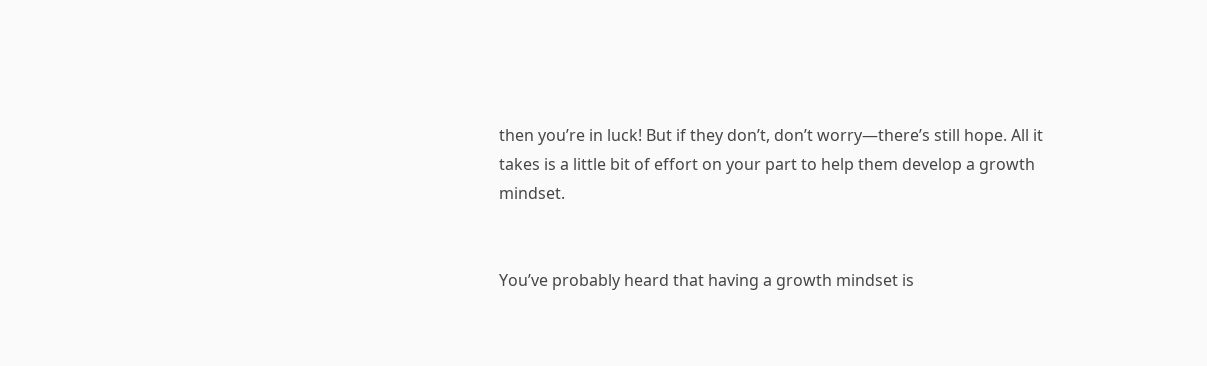then you’re in luck! But if they don’t, don’t worry—there’s still hope. All it takes is a little bit of effort on your part to help them develop a growth mindset.


You’ve probably heard that having a growth mindset is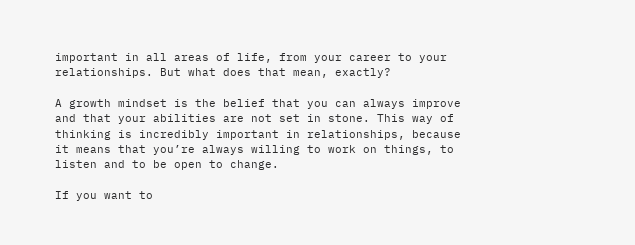important in all areas of life, from your career to your relationships. But what does that mean, exactly?

A growth mindset is the belief that you can always improve and that your abilities are not set in stone. This way of thinking is incredibly important in relationships, because it means that you’re always willing to work on things, to listen and to be open to change.

If you want to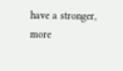have a stronger, more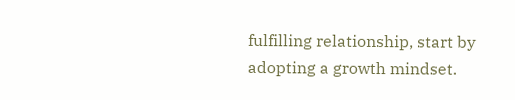fulfilling relationship, start by adopting a growth mindset.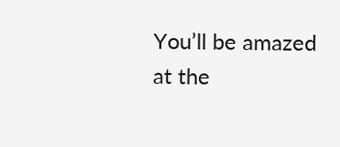You’ll be amazed at the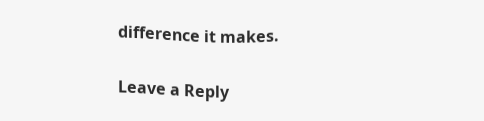difference it makes.

Leave a Reply